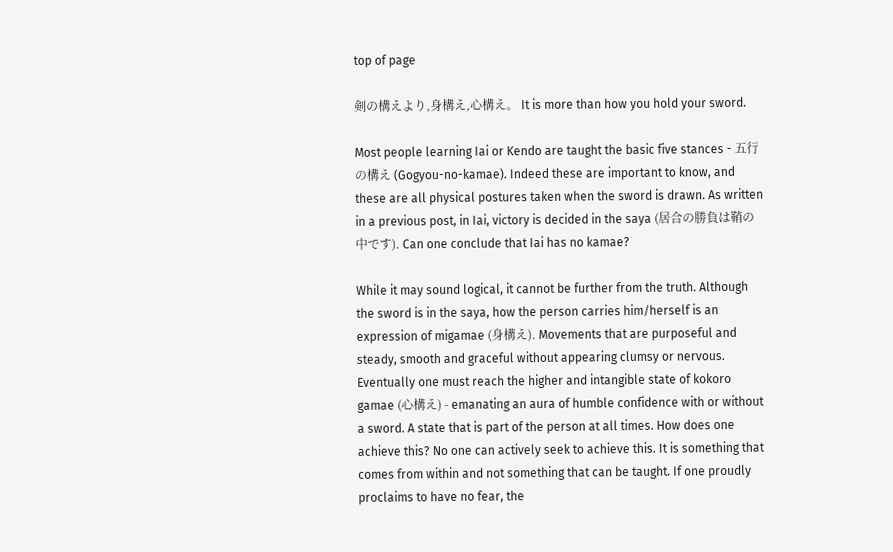top of page

剣の構えより,身構え,心構え。 It is more than how you hold your sword.

Most people learning Iai or Kendo are taught the basic five stances - 五行の構え (Gogyou-no-kamae). Indeed these are important to know, and these are all physical postures taken when the sword is drawn. As written in a previous post, in Iai, victory is decided in the saya (居合の勝負は鞘の中です). Can one conclude that Iai has no kamae?

While it may sound logical, it cannot be further from the truth. Although the sword is in the saya, how the person carries him/herself is an expression of migamae (身構え). Movements that are purposeful and steady, smooth and graceful without appearing clumsy or nervous. Eventually one must reach the higher and intangible state of kokoro gamae (心構え) - emanating an aura of humble confidence with or without a sword. A state that is part of the person at all times. How does one achieve this? No one can actively seek to achieve this. It is something that comes from within and not something that can be taught. If one proudly proclaims to have no fear, the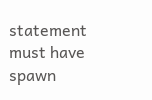statement must have spawn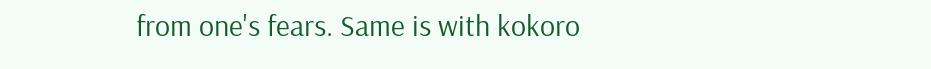from one's fears. Same is with kokoro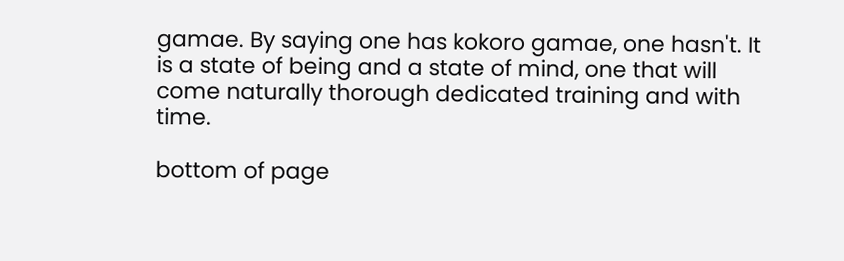gamae. By saying one has kokoro gamae, one hasn't. It is a state of being and a state of mind, one that will come naturally thorough dedicated training and with time.

bottom of page